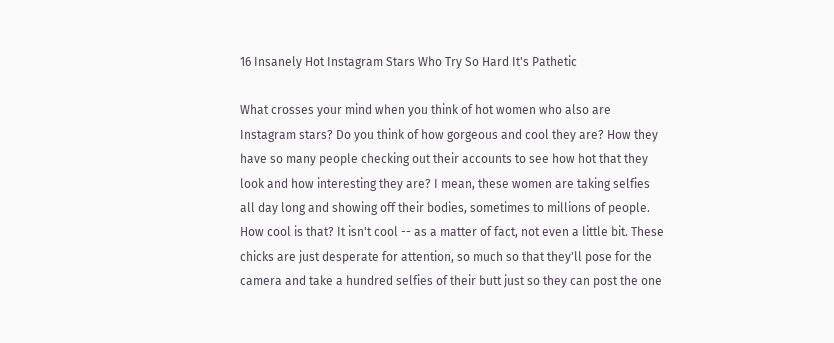16 Insanely Hot Instagram Stars Who Try So Hard It's Pathetic

What crosses your mind when you think of hot women who also are Instagram stars? Do you think of how gorgeous and cool they are? How they have so many people checking out their accounts to see how hot that they look and how interesting they are? I mean, these women are taking selfies all day long and showing off their bodies, sometimes to millions of people. How cool is that? It isn't cool -- as a matter of fact, not even a little bit. These chicks are just desperate for attention, so much so that they'll pose for the camera and take a hundred selfies of their butt just so they can post the one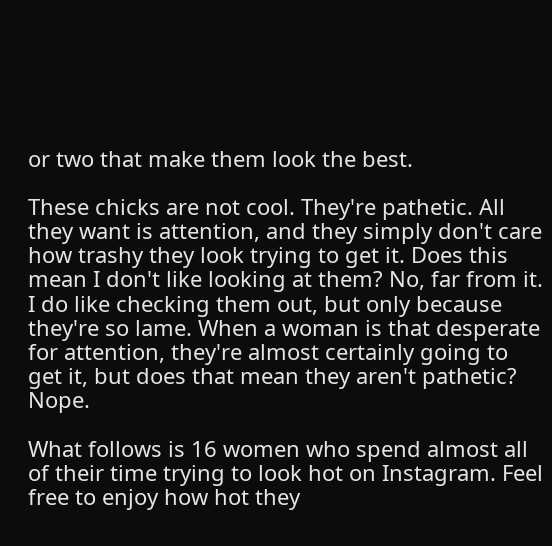or two that make them look the best.

These chicks are not cool. They're pathetic. All they want is attention, and they simply don't care how trashy they look trying to get it. Does this mean I don't like looking at them? No, far from it. I do like checking them out, but only because they're so lame. When a woman is that desperate for attention, they're almost certainly going to get it, but does that mean they aren't pathetic? Nope.

What follows is 16 women who spend almost all of their time trying to look hot on Instagram. Feel free to enjoy how hot they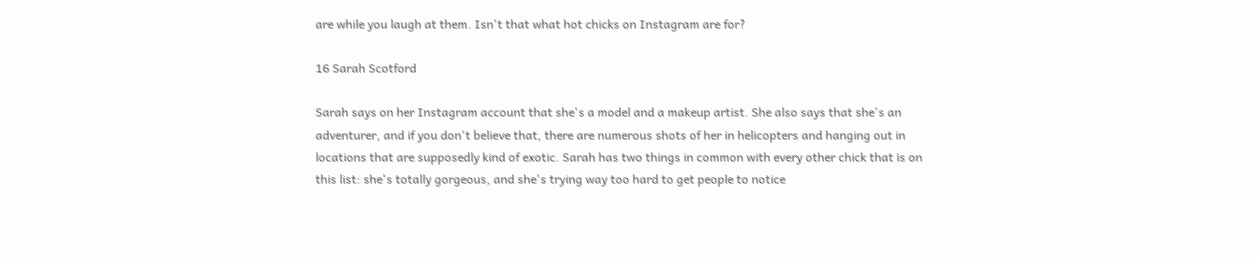are while you laugh at them. Isn't that what hot chicks on Instagram are for?

16 Sarah Scotford

Sarah says on her Instagram account that she's a model and a makeup artist. She also says that she's an adventurer, and if you don't believe that, there are numerous shots of her in helicopters and hanging out in locations that are supposedly kind of exotic. Sarah has two things in common with every other chick that is on this list: she's totally gorgeous, and she's trying way too hard to get people to notice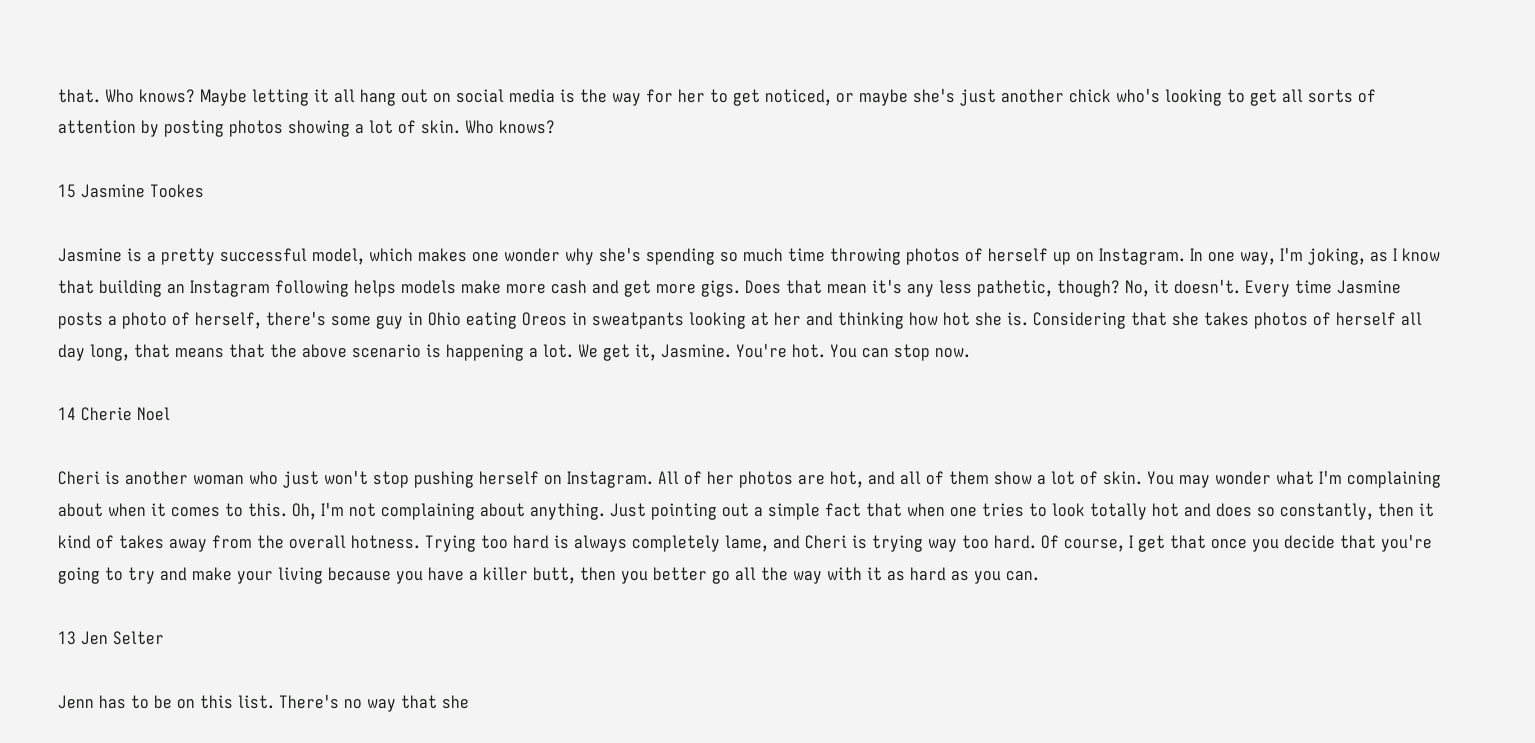that. Who knows? Maybe letting it all hang out on social media is the way for her to get noticed, or maybe she's just another chick who's looking to get all sorts of attention by posting photos showing a lot of skin. Who knows?

15 Jasmine Tookes

Jasmine is a pretty successful model, which makes one wonder why she's spending so much time throwing photos of herself up on Instagram. In one way, I'm joking, as I know that building an Instagram following helps models make more cash and get more gigs. Does that mean it's any less pathetic, though? No, it doesn't. Every time Jasmine posts a photo of herself, there's some guy in Ohio eating Oreos in sweatpants looking at her and thinking how hot she is. Considering that she takes photos of herself all day long, that means that the above scenario is happening a lot. We get it, Jasmine. You're hot. You can stop now.

14 Cherie Noel

Cheri is another woman who just won't stop pushing herself on Instagram. All of her photos are hot, and all of them show a lot of skin. You may wonder what I'm complaining about when it comes to this. Oh, I'm not complaining about anything. Just pointing out a simple fact that when one tries to look totally hot and does so constantly, then it kind of takes away from the overall hotness. Trying too hard is always completely lame, and Cheri is trying way too hard. Of course, I get that once you decide that you're going to try and make your living because you have a killer butt, then you better go all the way with it as hard as you can.

13 Jen Selter

Jenn has to be on this list. There's no way that she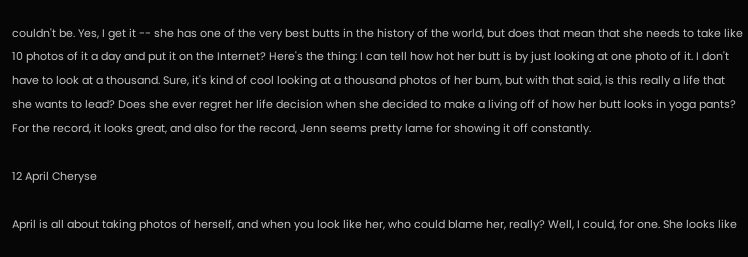couldn't be. Yes, I get it -- she has one of the very best butts in the history of the world, but does that mean that she needs to take like 10 photos of it a day and put it on the Internet? Here's the thing: I can tell how hot her butt is by just looking at one photo of it. I don't have to look at a thousand. Sure, it's kind of cool looking at a thousand photos of her bum, but with that said, is this really a life that she wants to lead? Does she ever regret her life decision when she decided to make a living off of how her butt looks in yoga pants? For the record, it looks great, and also for the record, Jenn seems pretty lame for showing it off constantly.

12 April Cheryse

April is all about taking photos of herself, and when you look like her, who could blame her, really? Well, I could, for one. She looks like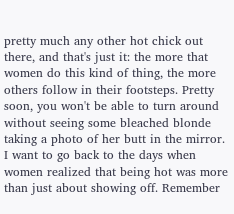pretty much any other hot chick out there, and that's just it: the more that women do this kind of thing, the more others follow in their footsteps. Pretty soon, you won't be able to turn around without seeing some bleached blonde taking a photo of her butt in the mirror. I want to go back to the days when women realized that being hot was more than just about showing off. Remember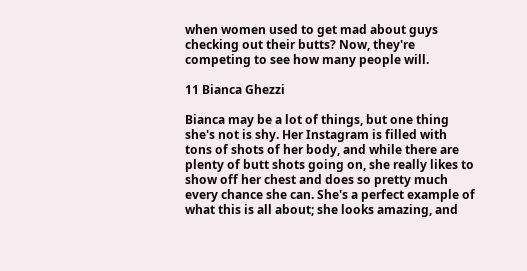when women used to get mad about guys checking out their butts? Now, they're competing to see how many people will.

11 Bianca Ghezzi

Bianca may be a lot of things, but one thing she's not is shy. Her Instagram is filled with tons of shots of her body, and while there are plenty of butt shots going on, she really likes to show off her chest and does so pretty much every chance she can. She's a perfect example of what this is all about; she looks amazing, and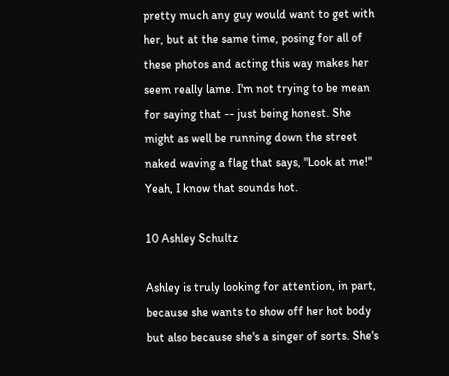pretty much any guy would want to get with her, but at the same time, posing for all of these photos and acting this way makes her seem really lame. I'm not trying to be mean for saying that -- just being honest. She might as well be running down the street naked waving a flag that says, "Look at me!" Yeah, I know that sounds hot.

10 Ashley Schultz

Ashley is truly looking for attention, in part, because she wants to show off her hot body but also because she's a singer of sorts. She's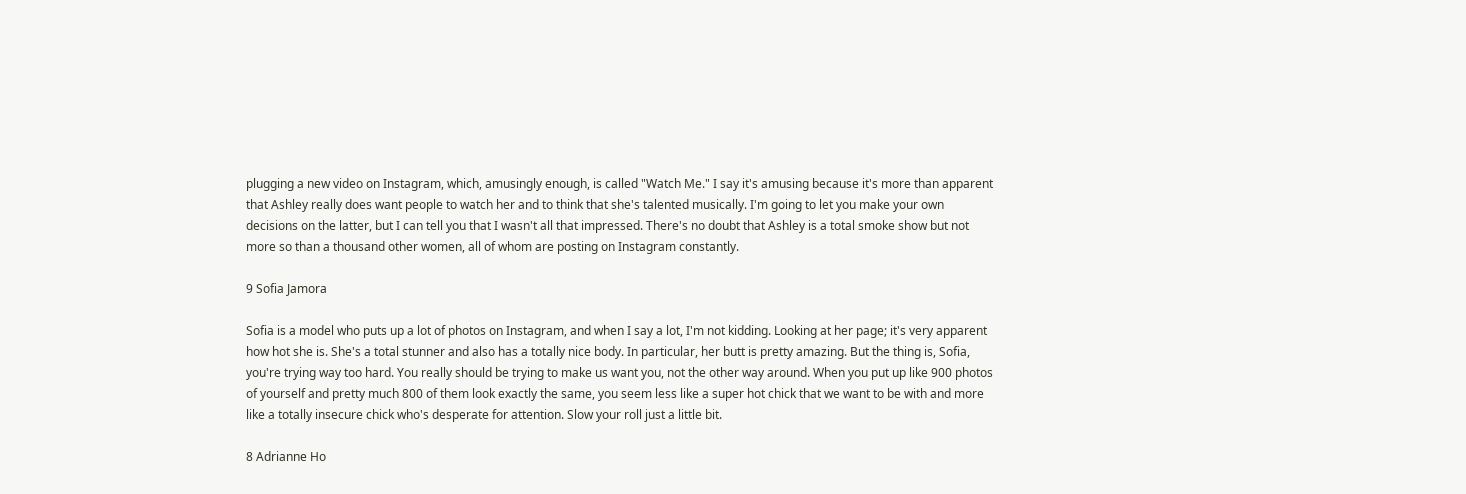plugging a new video on Instagram, which, amusingly enough, is called "Watch Me." I say it's amusing because it's more than apparent that Ashley really does want people to watch her and to think that she's talented musically. I'm going to let you make your own decisions on the latter, but I can tell you that I wasn't all that impressed. There's no doubt that Ashley is a total smoke show but not more so than a thousand other women, all of whom are posting on Instagram constantly.

9 Sofia Jamora

Sofia is a model who puts up a lot of photos on Instagram, and when I say a lot, I'm not kidding. Looking at her page; it's very apparent how hot she is. She's a total stunner and also has a totally nice body. In particular, her butt is pretty amazing. But the thing is, Sofia, you're trying way too hard. You really should be trying to make us want you, not the other way around. When you put up like 900 photos of yourself and pretty much 800 of them look exactly the same, you seem less like a super hot chick that we want to be with and more like a totally insecure chick who's desperate for attention. Slow your roll just a little bit.

8 Adrianne Ho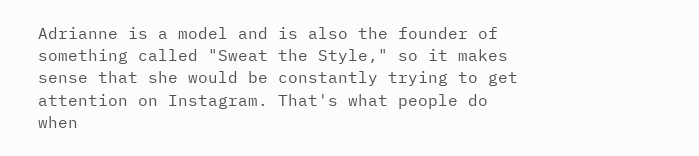Adrianne is a model and is also the founder of something called "Sweat the Style," so it makes sense that she would be constantly trying to get attention on Instagram. That's what people do when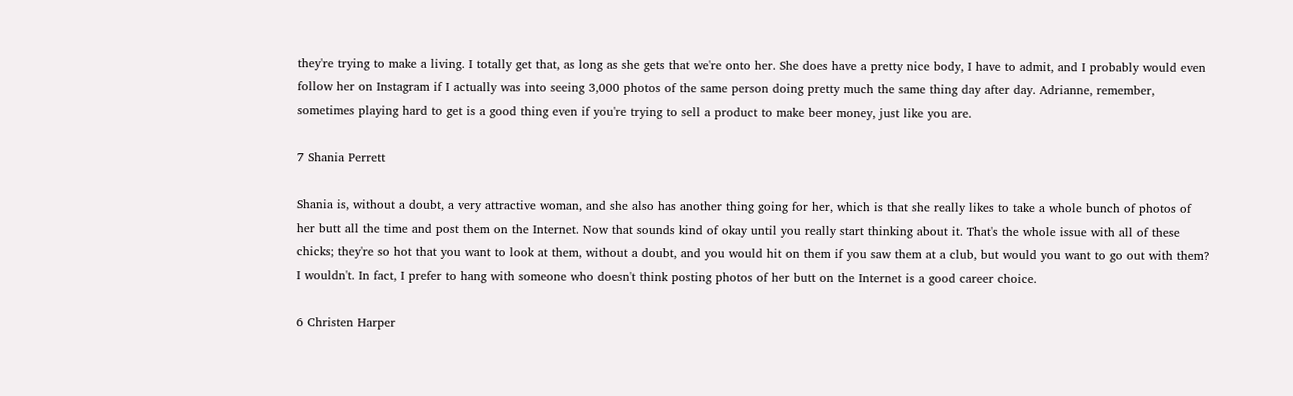they're trying to make a living. I totally get that, as long as she gets that we're onto her. She does have a pretty nice body, I have to admit, and I probably would even follow her on Instagram if I actually was into seeing 3,000 photos of the same person doing pretty much the same thing day after day. Adrianne, remember, sometimes playing hard to get is a good thing even if you're trying to sell a product to make beer money, just like you are.

7 Shania Perrett

Shania is, without a doubt, a very attractive woman, and she also has another thing going for her, which is that she really likes to take a whole bunch of photos of her butt all the time and post them on the Internet. Now that sounds kind of okay until you really start thinking about it. That's the whole issue with all of these chicks; they're so hot that you want to look at them, without a doubt, and you would hit on them if you saw them at a club, but would you want to go out with them? I wouldn't. In fact, I prefer to hang with someone who doesn't think posting photos of her butt on the Internet is a good career choice.

6 Christen Harper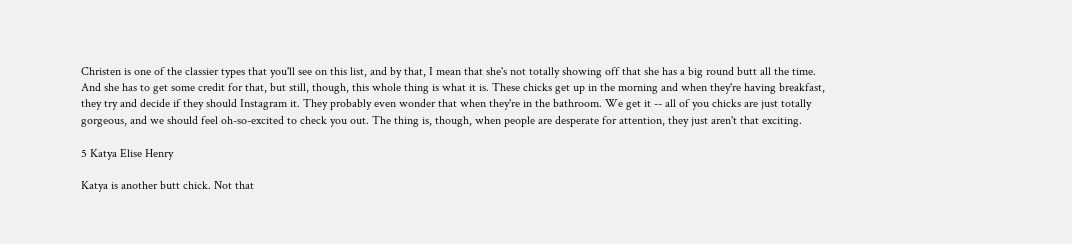Christen is one of the classier types that you'll see on this list, and by that, I mean that she's not totally showing off that she has a big round butt all the time. And she has to get some credit for that, but still, though, this whole thing is what it is. These chicks get up in the morning and when they're having breakfast, they try and decide if they should Instagram it. They probably even wonder that when they're in the bathroom. We get it -- all of you chicks are just totally gorgeous, and we should feel oh-so-excited to check you out. The thing is, though, when people are desperate for attention, they just aren't that exciting.

5 Katya Elise Henry

Katya is another butt chick. Not that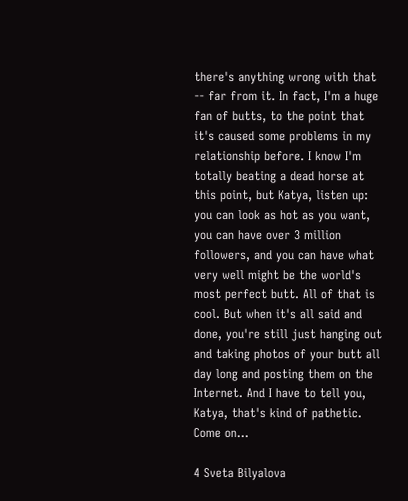there's anything wrong with that -- far from it. In fact, I'm a huge fan of butts, to the point that it's caused some problems in my relationship before. I know I'm totally beating a dead horse at this point, but Katya, listen up: you can look as hot as you want, you can have over 3 million followers, and you can have what very well might be the world's most perfect butt. All of that is cool. But when it's all said and done, you're still just hanging out and taking photos of your butt all day long and posting them on the Internet. And I have to tell you, Katya, that's kind of pathetic. Come on...

4 Sveta Bilyalova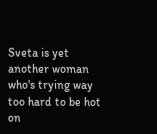Sveta is yet another woman who's trying way too hard to be hot on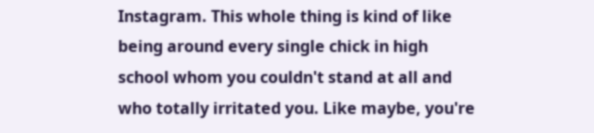Instagram. This whole thing is kind of like being around every single chick in high school whom you couldn't stand at all and who totally irritated you. Like maybe, you're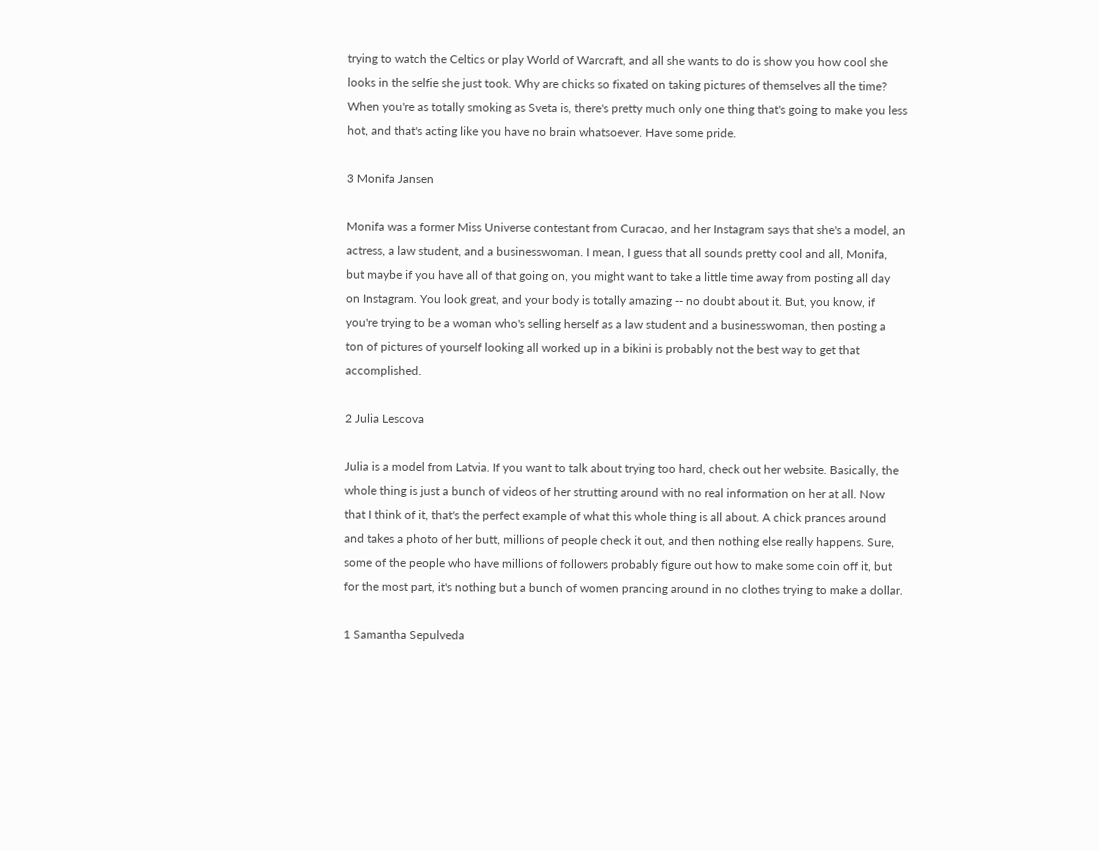trying to watch the Celtics or play World of Warcraft, and all she wants to do is show you how cool she looks in the selfie she just took. Why are chicks so fixated on taking pictures of themselves all the time? When you're as totally smoking as Sveta is, there's pretty much only one thing that's going to make you less hot, and that's acting like you have no brain whatsoever. Have some pride.

3 Monifa Jansen

Monifa was a former Miss Universe contestant from Curacao, and her Instagram says that she's a model, an actress, a law student, and a businesswoman. I mean, I guess that all sounds pretty cool and all, Monifa, but maybe if you have all of that going on, you might want to take a little time away from posting all day on Instagram. You look great, and your body is totally amazing -- no doubt about it. But, you know, if you're trying to be a woman who's selling herself as a law student and a businesswoman, then posting a ton of pictures of yourself looking all worked up in a bikini is probably not the best way to get that accomplished.

2 Julia Lescova

Julia is a model from Latvia. If you want to talk about trying too hard, check out her website. Basically, the whole thing is just a bunch of videos of her strutting around with no real information on her at all. Now that I think of it, that's the perfect example of what this whole thing is all about. A chick prances around and takes a photo of her butt, millions of people check it out, and then nothing else really happens. Sure, some of the people who have millions of followers probably figure out how to make some coin off it, but for the most part, it's nothing but a bunch of women prancing around in no clothes trying to make a dollar.

1 Samantha Sepulveda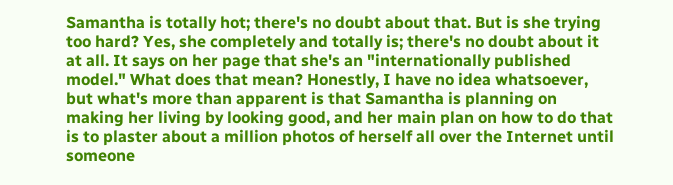Samantha is totally hot; there's no doubt about that. But is she trying too hard? Yes, she completely and totally is; there's no doubt about it at all. It says on her page that she's an "internationally published model." What does that mean? Honestly, I have no idea whatsoever, but what's more than apparent is that Samantha is planning on making her living by looking good, and her main plan on how to do that is to plaster about a million photos of herself all over the Internet until someone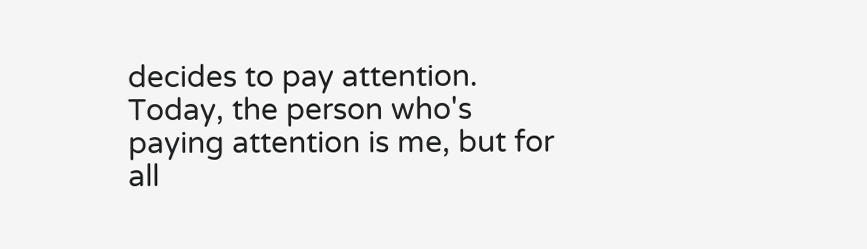decides to pay attention. Today, the person who's paying attention is me, but for all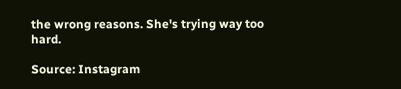the wrong reasons. She's trying way too hard.

Source: Instagram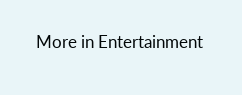More in Entertainment